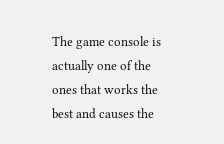The game console is actually one of the ones that works the best and causes the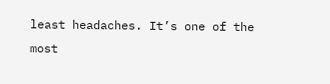least headaches. It’s one of the most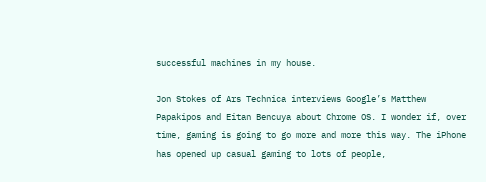successful machines in my house.

Jon Stokes of Ars Technica interviews Google’s Matthew Papakipos and Eitan Bencuya about Chrome OS. I wonder if, over time, gaming is going to go more and more this way. The iPhone has opened up casual gaming to lots of people,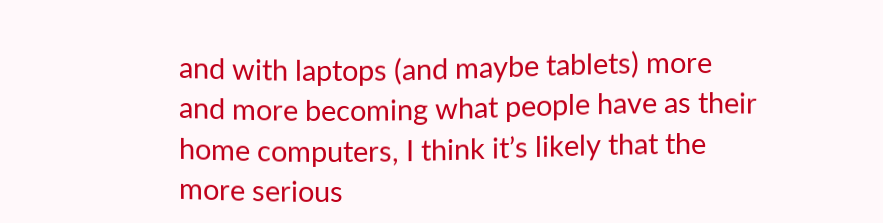and with laptops (and maybe tablets) more and more becoming what people have as their home computers, I think it’s likely that the more serious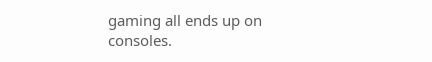gaming all ends up on consoles.